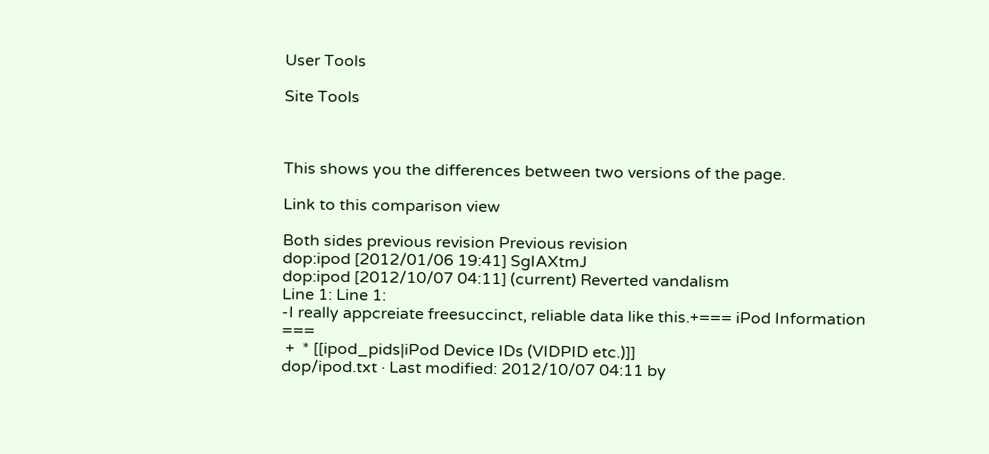User Tools

Site Tools



This shows you the differences between two versions of the page.

Link to this comparison view

Both sides previous revision Previous revision
dop:ipod [2012/01/06 19:41] SgIAXtmJ
dop:ipod [2012/10/07 04:11] (current) Reverted vandalism
Line 1: Line 1:
-I really appcreiate freesuccinct, reliable data like this.+=== iPod Information ===
 +  * [[ipod_pids|iPod Device IDs (VIDPID etc.)]]
dop/ipod.txt · Last modified: 2012/10/07 04:11 by